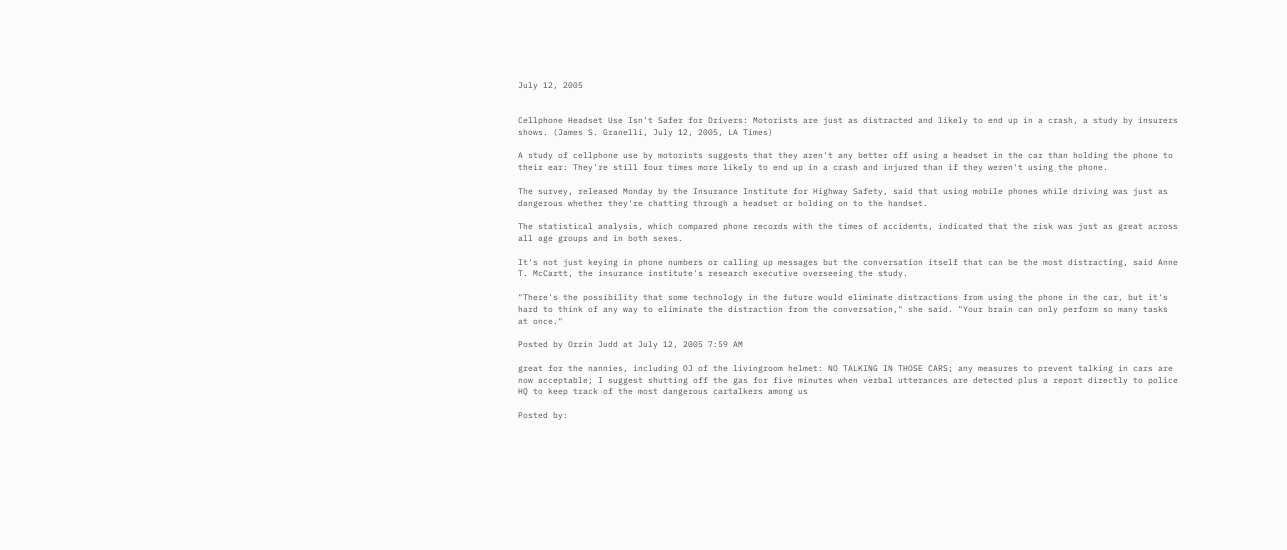July 12, 2005


Cellphone Headset Use Isn't Safer for Drivers: Motorists are just as distracted and likely to end up in a crash, a study by insurers shows. (James S. Granelli, July 12, 2005, LA Times)

A study of cellphone use by motorists suggests that they aren't any better off using a headset in the car than holding the phone to their ear: They're still four times more likely to end up in a crash and injured than if they weren't using the phone.

The survey, released Monday by the Insurance Institute for Highway Safety, said that using mobile phones while driving was just as dangerous whether they're chatting through a headset or holding on to the handset.

The statistical analysis, which compared phone records with the times of accidents, indicated that the risk was just as great across all age groups and in both sexes.

It's not just keying in phone numbers or calling up messages but the conversation itself that can be the most distracting, said Anne T. McCartt, the insurance institute's research executive overseeing the study.

"There's the possibility that some technology in the future would eliminate distractions from using the phone in the car, but it's hard to think of any way to eliminate the distraction from the conversation," she said. "Your brain can only perform so many tasks at once."

Posted by Orrin Judd at July 12, 2005 7:59 AM

great for the nannies, including OJ of the livingroom helmet: NO TALKING IN THOSE CARS; any measures to prevent talking in cars are now acceptable; I suggest shutting off the gas for five minutes when verbal utterances are detected plus a report directly to police HQ to keep track of the most dangerous cartalkers among us

Posted by: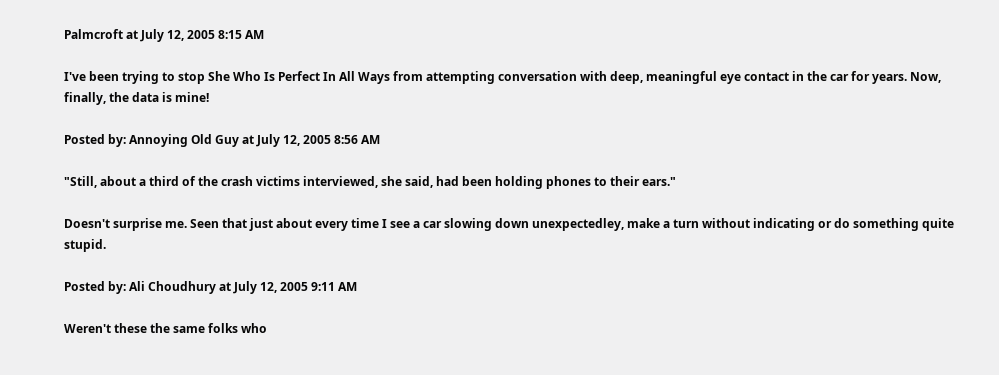Palmcroft at July 12, 2005 8:15 AM

I've been trying to stop She Who Is Perfect In All Ways from attempting conversation with deep, meaningful eye contact in the car for years. Now, finally, the data is mine!

Posted by: Annoying Old Guy at July 12, 2005 8:56 AM

"Still, about a third of the crash victims interviewed, she said, had been holding phones to their ears."

Doesn't surprise me. Seen that just about every time I see a car slowing down unexpectedley, make a turn without indicating or do something quite stupid.

Posted by: Ali Choudhury at July 12, 2005 9:11 AM

Weren't these the same folks who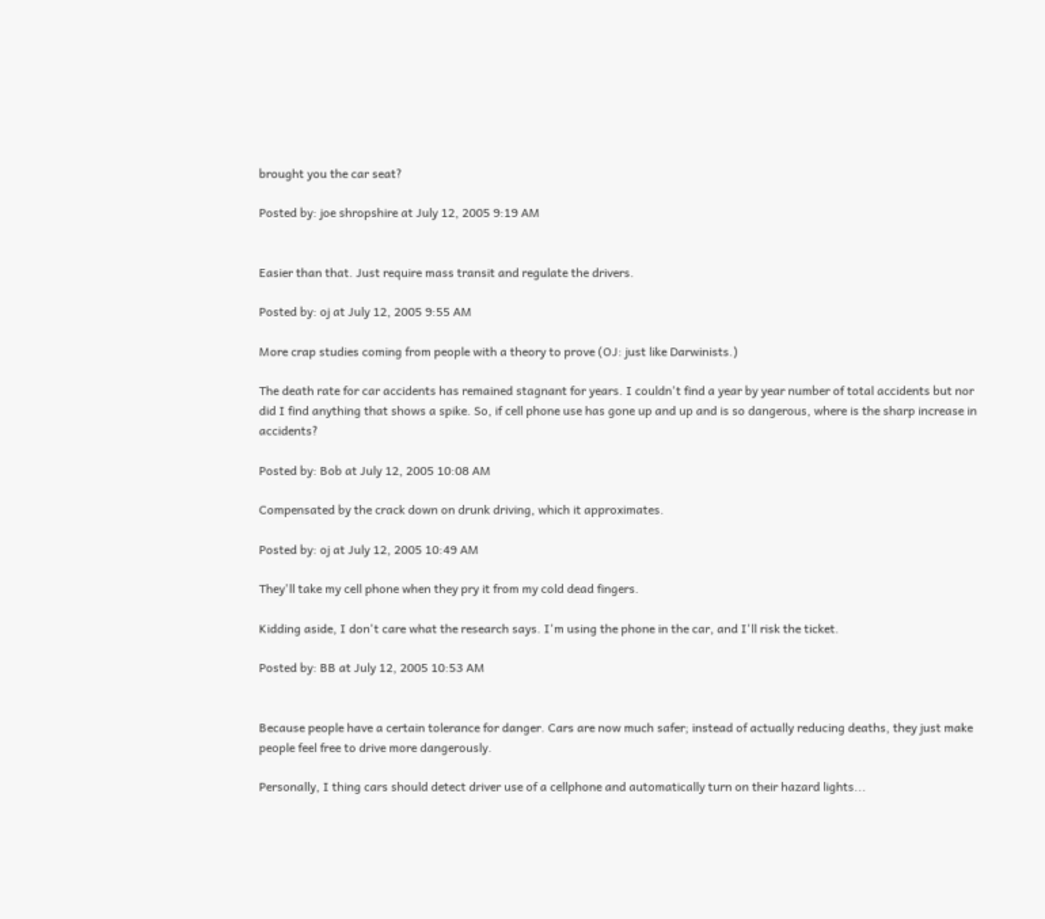brought you the car seat?

Posted by: joe shropshire at July 12, 2005 9:19 AM


Easier than that. Just require mass transit and regulate the drivers.

Posted by: oj at July 12, 2005 9:55 AM

More crap studies coming from people with a theory to prove (OJ: just like Darwinists.)

The death rate for car accidents has remained stagnant for years. I couldn't find a year by year number of total accidents but nor did I find anything that shows a spike. So, if cell phone use has gone up and up and is so dangerous, where is the sharp increase in accidents?

Posted by: Bob at July 12, 2005 10:08 AM

Compensated by the crack down on drunk driving, which it approximates.

Posted by: oj at July 12, 2005 10:49 AM

They'll take my cell phone when they pry it from my cold dead fingers.

Kidding aside, I don't care what the research says. I'm using the phone in the car, and I'll risk the ticket.

Posted by: BB at July 12, 2005 10:53 AM


Because people have a certain tolerance for danger. Cars are now much safer; instead of actually reducing deaths, they just make people feel free to drive more dangerously.

Personally, I thing cars should detect driver use of a cellphone and automatically turn on their hazard lights...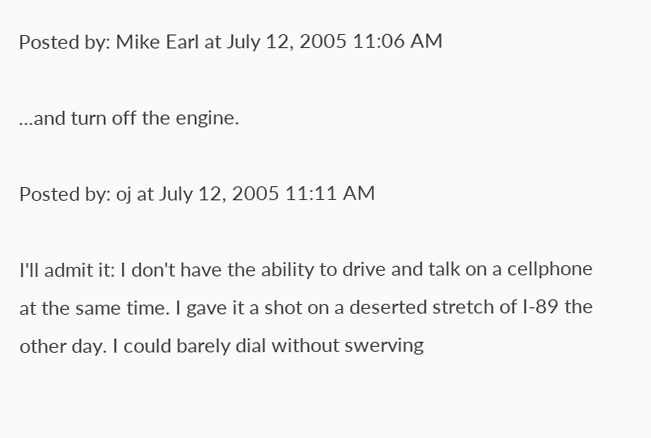Posted by: Mike Earl at July 12, 2005 11:06 AM

...and turn off the engine.

Posted by: oj at July 12, 2005 11:11 AM

I'll admit it: I don't have the ability to drive and talk on a cellphone at the same time. I gave it a shot on a deserted stretch of I-89 the other day. I could barely dial without swerving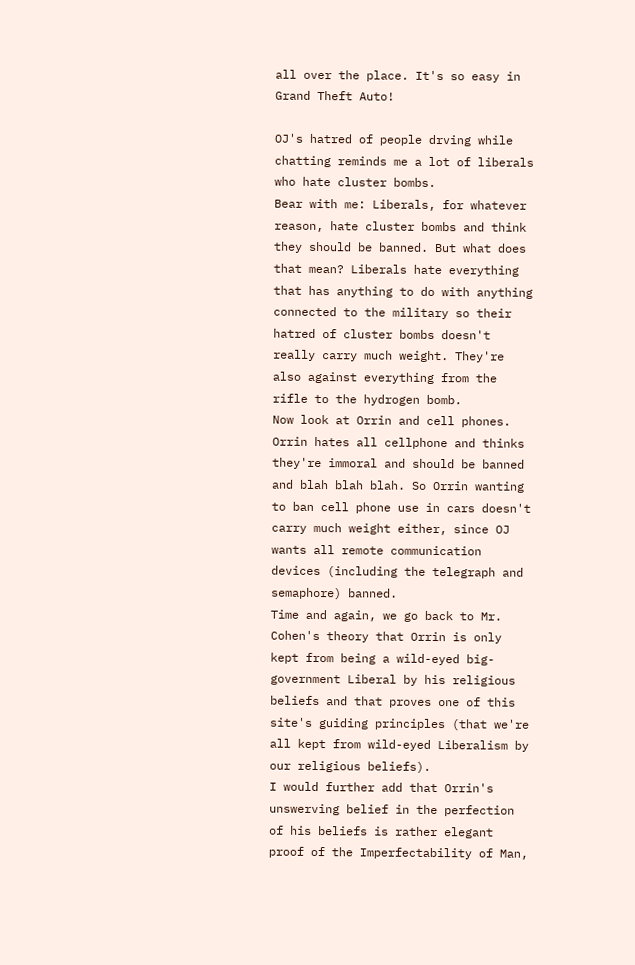all over the place. It's so easy in Grand Theft Auto!

OJ's hatred of people drving while chatting reminds me a lot of liberals who hate cluster bombs.
Bear with me: Liberals, for whatever reason, hate cluster bombs and think they should be banned. But what does that mean? Liberals hate everything that has anything to do with anything connected to the military so their hatred of cluster bombs doesn't really carry much weight. They're also against everything from the rifle to the hydrogen bomb.
Now look at Orrin and cell phones. Orrin hates all cellphone and thinks they're immoral and should be banned and blah blah blah. So Orrin wanting to ban cell phone use in cars doesn't carry much weight either, since OJ wants all remote communication devices (including the telegraph and semaphore) banned.
Time and again, we go back to Mr. Cohen's theory that Orrin is only kept from being a wild-eyed big-government Liberal by his religious beliefs and that proves one of this site's guiding principles (that we're all kept from wild-eyed Liberalism by our religious beliefs).
I would further add that Orrin's unswerving belief in the perfection of his beliefs is rather elegant proof of the Imperfectability of Man,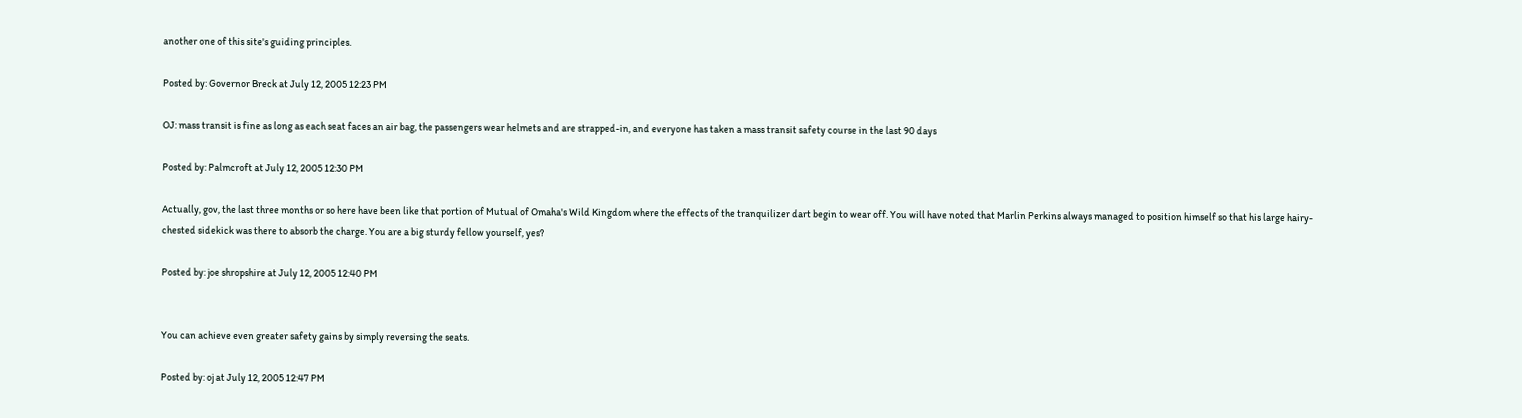another one of this site's guiding principles.

Posted by: Governor Breck at July 12, 2005 12:23 PM

OJ: mass transit is fine as long as each seat faces an air bag, the passengers wear helmets and are strapped-in, and everyone has taken a mass transit safety course in the last 90 days

Posted by: Palmcroft at July 12, 2005 12:30 PM

Actually, gov, the last three months or so here have been like that portion of Mutual of Omaha's Wild Kingdom where the effects of the tranquilizer dart begin to wear off. You will have noted that Marlin Perkins always managed to position himself so that his large hairy-chested sidekick was there to absorb the charge. You are a big sturdy fellow yourself, yes?

Posted by: joe shropshire at July 12, 2005 12:40 PM


You can achieve even greater safety gains by simply reversing the seats.

Posted by: oj at July 12, 2005 12:47 PM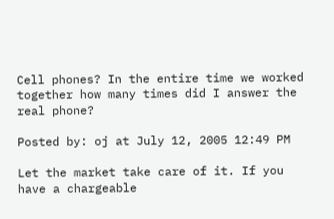Cell phones? In the entire time we worked together how many times did I answer the real phone?

Posted by: oj at July 12, 2005 12:49 PM

Let the market take care of it. If you have a chargeable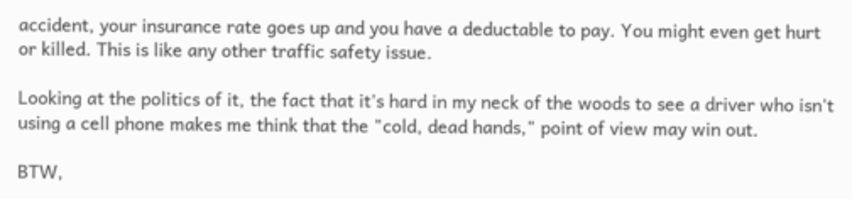accident, your insurance rate goes up and you have a deductable to pay. You might even get hurt or killed. This is like any other traffic safety issue.

Looking at the politics of it, the fact that it's hard in my neck of the woods to see a driver who isn't using a cell phone makes me think that the "cold, dead hands," point of view may win out.

BTW,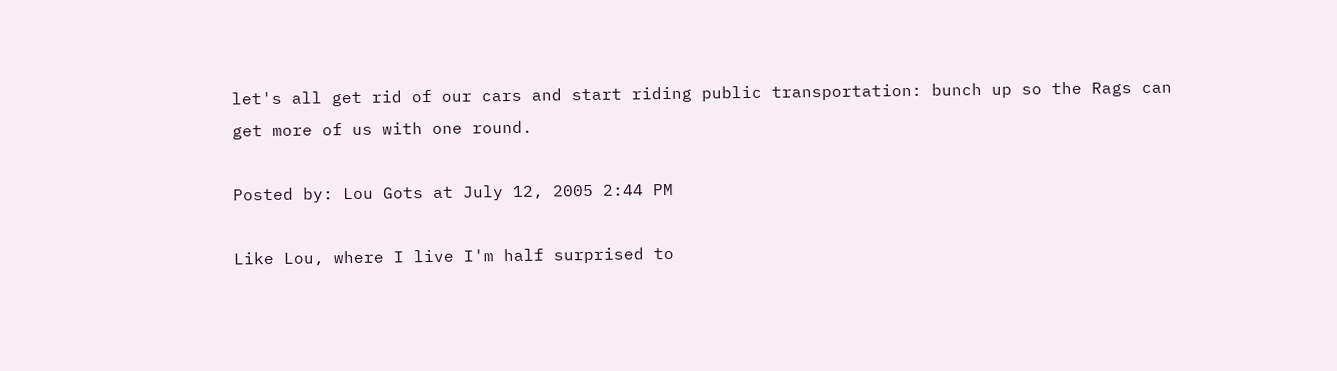let's all get rid of our cars and start riding public transportation: bunch up so the Rags can get more of us with one round.

Posted by: Lou Gots at July 12, 2005 2:44 PM

Like Lou, where I live I'm half surprised to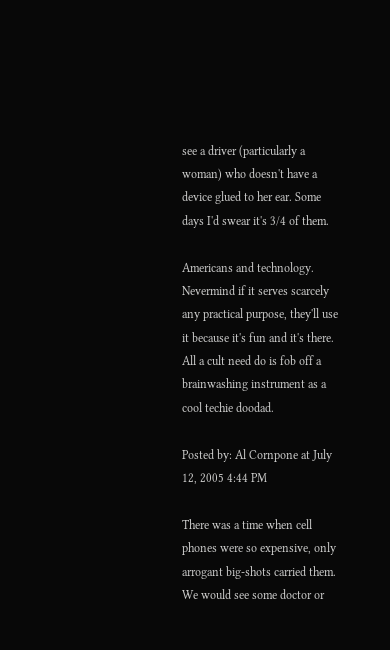see a driver (particularly a woman) who doesn't have a device glued to her ear. Some days I'd swear it's 3/4 of them.

Americans and technology. Nevermind if it serves scarcely any practical purpose, they'll use it because it's fun and it's there. All a cult need do is fob off a brainwashing instrument as a cool techie doodad.

Posted by: Al Cornpone at July 12, 2005 4:44 PM

There was a time when cell phones were so expensive, only arrogant big-shots carried them. We would see some doctor or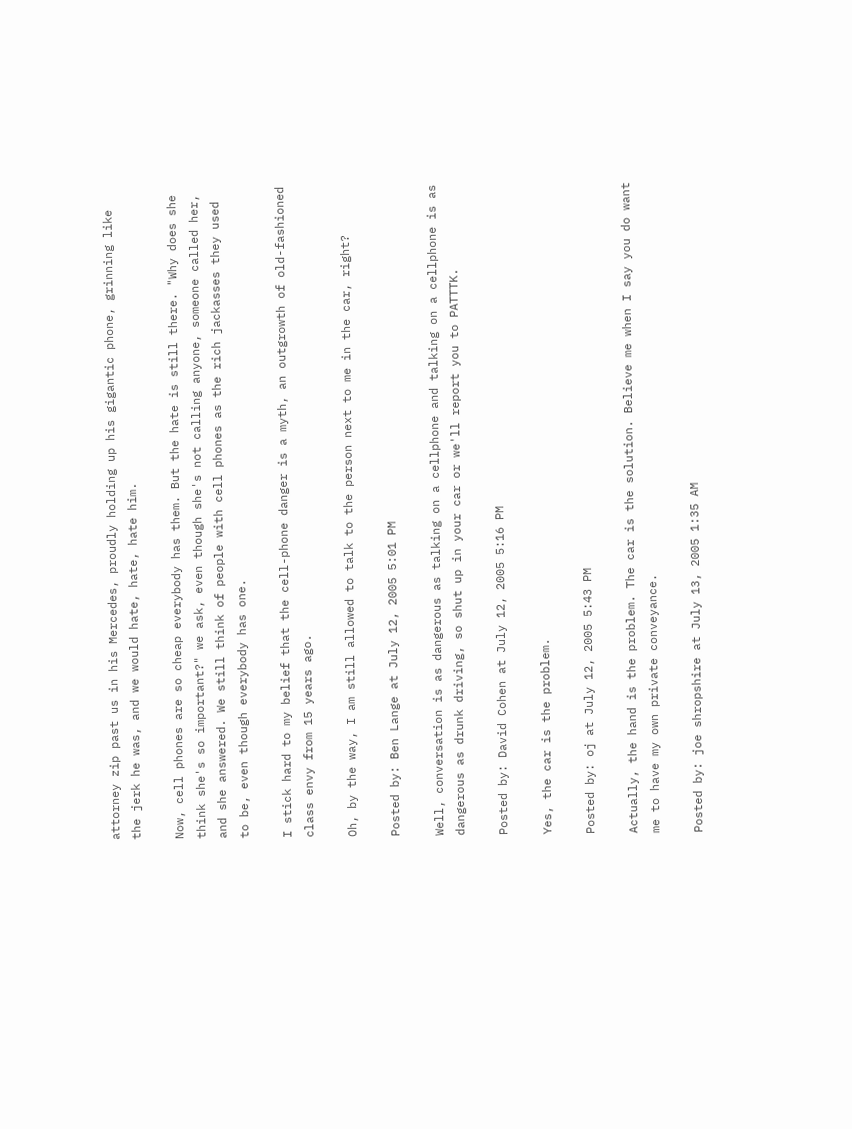attorney zip past us in his Mercedes, proudly holding up his gigantic phone, grinning like the jerk he was, and we would hate, hate, hate him.

Now, cell phones are so cheap everybody has them. But the hate is still there. "Why does she think she's so important?" we ask, even though she's not calling anyone, someone called her, and she answered. We still think of people with cell phones as the rich jackasses they used to be, even though everybody has one.

I stick hard to my belief that the cell-phone danger is a myth, an outgrowth of old-fashioned class envy from 15 years ago.

Oh, by the way, I am still allowed to talk to the person next to me in the car, right?

Posted by: Ben Lange at July 12, 2005 5:01 PM

Well, conversation is as dangerous as talking on a cellphone and talking on a cellphone is as dangerous as drunk driving, so shut up in your car or we'll report you to PATTTK.

Posted by: David Cohen at July 12, 2005 5:16 PM

Yes, the car is the problem.

Posted by: oj at July 12, 2005 5:43 PM

Actually, the hand is the problem. The car is the solution. Believe me when I say you do want me to have my own private conveyance.

Posted by: joe shropshire at July 13, 2005 1:35 AM